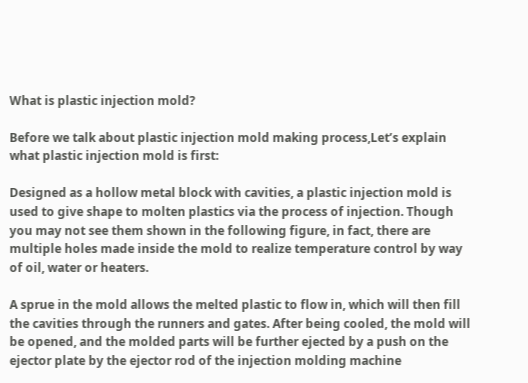What is plastic injection mold?

Before we talk about plastic injection mold making process,Let’s explain what plastic injection mold is first:

Designed as a hollow metal block with cavities, a plastic injection mold is used to give shape to molten plastics via the process of injection. Though you may not see them shown in the following figure, in fact, there are multiple holes made inside the mold to realize temperature control by way of oil, water or heaters.

A sprue in the mold allows the melted plastic to flow in, which will then fill the cavities through the runners and gates. After being cooled, the mold will be opened, and the molded parts will be further ejected by a push on the ejector plate by the ejector rod of the injection molding machine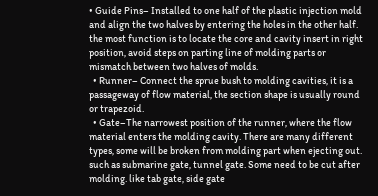• Guide Pins– Installed to one half of the plastic injection mold and align the two halves by entering the holes in the other half. the most function is to locate the core and cavity insert in right position, avoid steps on parting line of molding parts or mismatch between two halves of molds.
  • Runner– Connect the sprue bush to molding cavities, it is a passageway of flow material, the section shape is usually round or trapezoid.
  • Gate–The narrowest position of the runner, where the flow material enters the molding cavity. There are many different types, some will be broken from molding part when ejecting out. such as submarine gate, tunnel gate. Some need to be cut after molding. like tab gate, side gate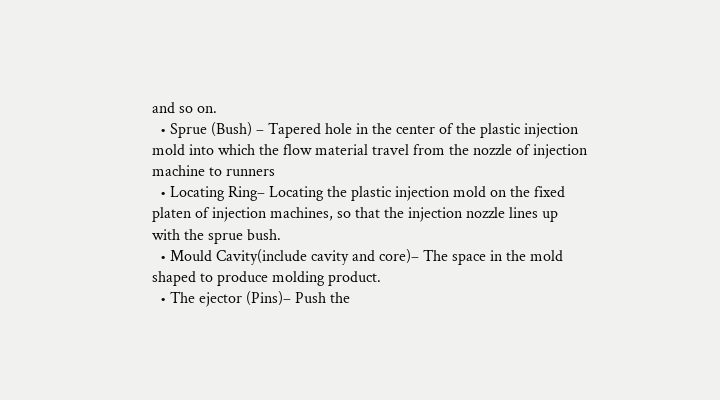and so on.
  • Sprue (Bush) – Tapered hole in the center of the plastic injection mold into which the flow material travel from the nozzle of injection machine to runners
  • Locating Ring– Locating the plastic injection mold on the fixed platen of injection machines, so that the injection nozzle lines up with the sprue bush.
  • Mould Cavity(include cavity and core)– The space in the mold shaped to produce molding product.
  • The ejector (Pins)– Push the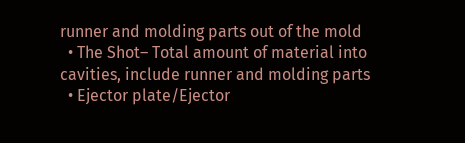runner and molding parts out of the mold
  • The Shot– Total amount of material into cavities, include runner and molding parts
  • Ejector plate/Ejector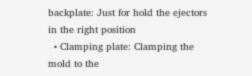backplate: Just for hold the ejectors in the right position
  • Clamping plate: Clamping the mold to the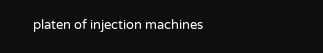platen of injection machines